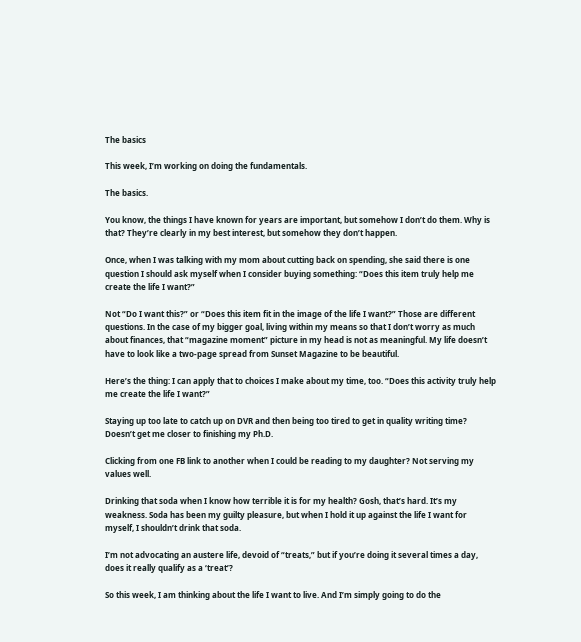The basics

This week, I’m working on doing the fundamentals.

The basics.

You know, the things I have known for years are important, but somehow I don’t do them. Why is that? They’re clearly in my best interest, but somehow they don’t happen.

Once, when I was talking with my mom about cutting back on spending, she said there is one question I should ask myself when I consider buying something: “Does this item truly help me create the life I want?”

Not “Do I want this?” or “Does this item fit in the image of the life I want?” Those are different questions. In the case of my bigger goal, living within my means so that I don’t worry as much about finances, that “magazine moment” picture in my head is not as meaningful. My life doesn’t have to look like a two-page spread from Sunset Magazine to be beautiful.

Here’s the thing: I can apply that to choices I make about my time, too. “Does this activity truly help me create the life I want?”

Staying up too late to catch up on DVR and then being too tired to get in quality writing time? Doesn’t get me closer to finishing my Ph.D.

Clicking from one FB link to another when I could be reading to my daughter? Not serving my values well.

Drinking that soda when I know how terrible it is for my health? Gosh, that’s hard. It’s my weakness. Soda has been my guilty pleasure, but when I hold it up against the life I want for myself, I shouldn’t drink that soda.

I’m not advocating an austere life, devoid of “treats,” but if you’re doing it several times a day, does it really qualify as a ‘treat’?

So this week, I am thinking about the life I want to live. And I’m simply going to do the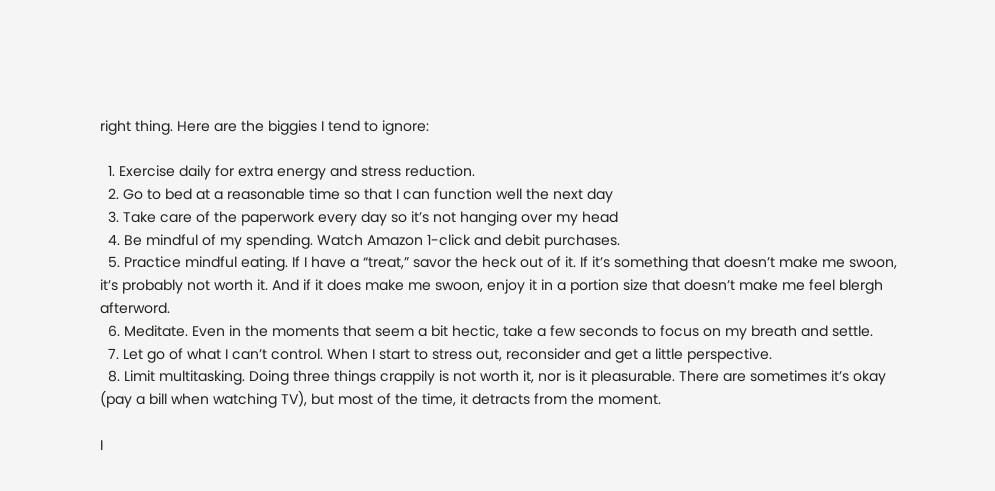right thing. Here are the biggies I tend to ignore:

  1. Exercise daily for extra energy and stress reduction.
  2. Go to bed at a reasonable time so that I can function well the next day
  3. Take care of the paperwork every day so it’s not hanging over my head
  4. Be mindful of my spending. Watch Amazon 1-click and debit purchases.
  5. Practice mindful eating. If I have a “treat,” savor the heck out of it. If it’s something that doesn’t make me swoon, it’s probably not worth it. And if it does make me swoon, enjoy it in a portion size that doesn’t make me feel blergh afterword.
  6. Meditate. Even in the moments that seem a bit hectic, take a few seconds to focus on my breath and settle.
  7. Let go of what I can’t control. When I start to stress out, reconsider and get a little perspective.
  8. Limit multitasking. Doing three things crappily is not worth it, nor is it pleasurable. There are sometimes it’s okay (pay a bill when watching TV), but most of the time, it detracts from the moment.

I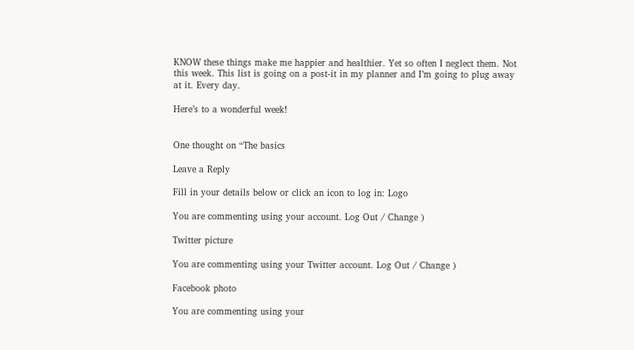KNOW these things make me happier and healthier. Yet so often I neglect them. Not this week. This list is going on a post-it in my planner and I’m going to plug away at it. Every day.

Here’s to a wonderful week!


One thought on “The basics

Leave a Reply

Fill in your details below or click an icon to log in: Logo

You are commenting using your account. Log Out / Change )

Twitter picture

You are commenting using your Twitter account. Log Out / Change )

Facebook photo

You are commenting using your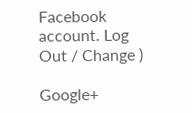Facebook account. Log Out / Change )

Google+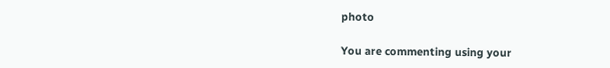photo

You are commenting using your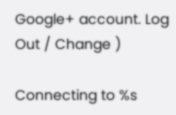Google+ account. Log Out / Change )

Connecting to %s